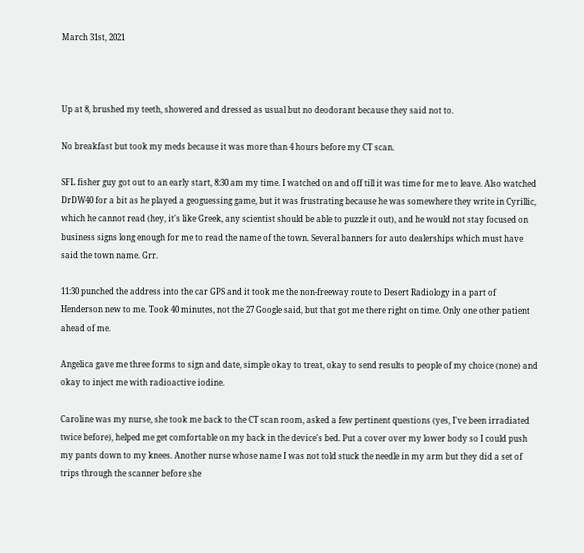March 31st, 2021



Up at 8, brushed my teeth, showered and dressed as usual but no deodorant because they said not to.

No breakfast but took my meds because it was more than 4 hours before my CT scan.

SFL fisher guy got out to an early start, 8:30 am my time. I watched on and off till it was time for me to leave. Also watched DrDW40 for a bit as he played a geoguessing game, but it was frustrating because he was somewhere they write in Cyrillic, which he cannot read (hey, it's like Greek, any scientist should be able to puzzle it out), and he would not stay focused on business signs long enough for me to read the name of the town. Several banners for auto dealerships which must have said the town name. Grr.

11:30 punched the address into the car GPS and it took me the non-freeway route to Desert Radiology in a part of Henderson new to me. Took 40 minutes, not the 27 Google said, but that got me there right on time. Only one other patient ahead of me.

Angelica gave me three forms to sign and date, simple okay to treat, okay to send results to people of my choice (none) and okay to inject me with radioactive iodine.

Caroline was my nurse, she took me back to the CT scan room, asked a few pertinent questions (yes, I've been irradiated twice before), helped me get comfortable on my back in the device's bed. Put a cover over my lower body so I could push my pants down to my knees. Another nurse whose name I was not told stuck the needle in my arm but they did a set of trips through the scanner before she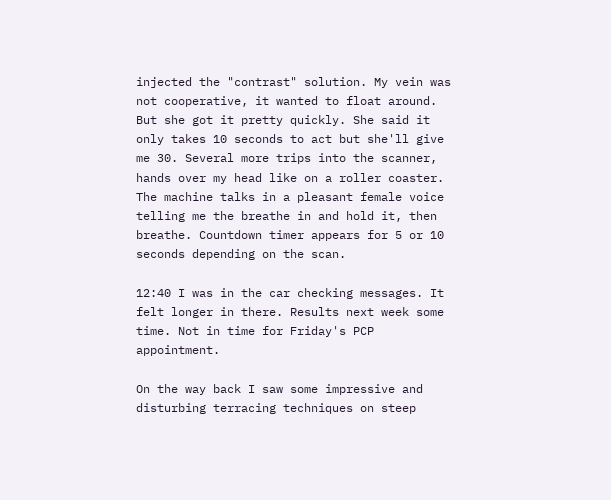injected the "contrast" solution. My vein was not cooperative, it wanted to float around. But she got it pretty quickly. She said it only takes 10 seconds to act but she'll give me 30. Several more trips into the scanner, hands over my head like on a roller coaster. The machine talks in a pleasant female voice telling me the breathe in and hold it, then breathe. Countdown timer appears for 5 or 10 seconds depending on the scan.

12:40 I was in the car checking messages. It felt longer in there. Results next week some time. Not in time for Friday's PCP appointment.

On the way back I saw some impressive and disturbing terracing techniques on steep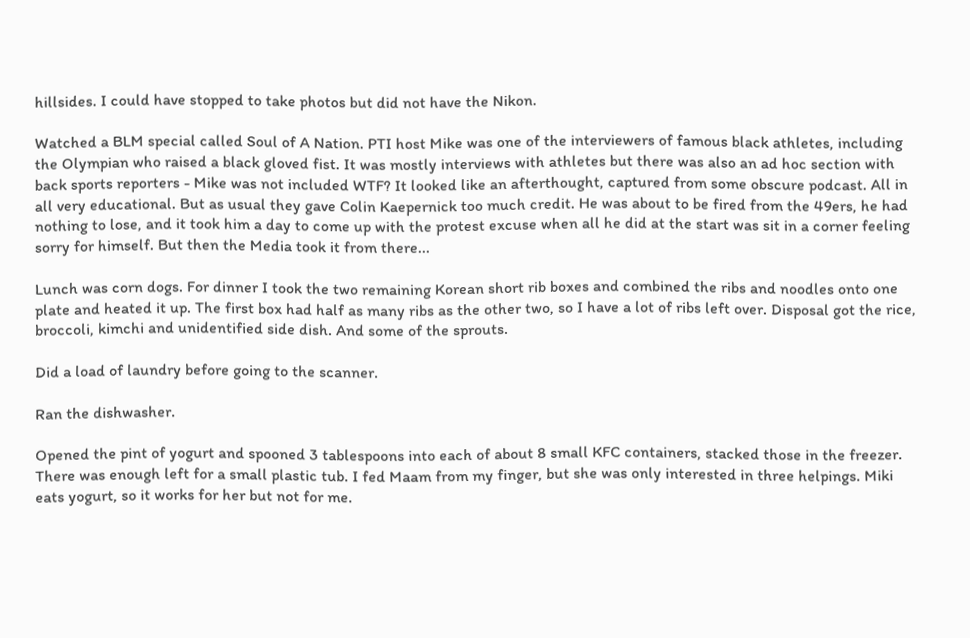hillsides. I could have stopped to take photos but did not have the Nikon.

Watched a BLM special called Soul of A Nation. PTI host Mike was one of the interviewers of famous black athletes, including the Olympian who raised a black gloved fist. It was mostly interviews with athletes but there was also an ad hoc section with back sports reporters - Mike was not included WTF? It looked like an afterthought, captured from some obscure podcast. All in all very educational. But as usual they gave Colin Kaepernick too much credit. He was about to be fired from the 49ers, he had nothing to lose, and it took him a day to come up with the protest excuse when all he did at the start was sit in a corner feeling sorry for himself. But then the Media took it from there...

Lunch was corn dogs. For dinner I took the two remaining Korean short rib boxes and combined the ribs and noodles onto one plate and heated it up. The first box had half as many ribs as the other two, so I have a lot of ribs left over. Disposal got the rice, broccoli, kimchi and unidentified side dish. And some of the sprouts.

Did a load of laundry before going to the scanner.

Ran the dishwasher.

Opened the pint of yogurt and spooned 3 tablespoons into each of about 8 small KFC containers, stacked those in the freezer. There was enough left for a small plastic tub. I fed Maam from my finger, but she was only interested in three helpings. Miki eats yogurt, so it works for her but not for me.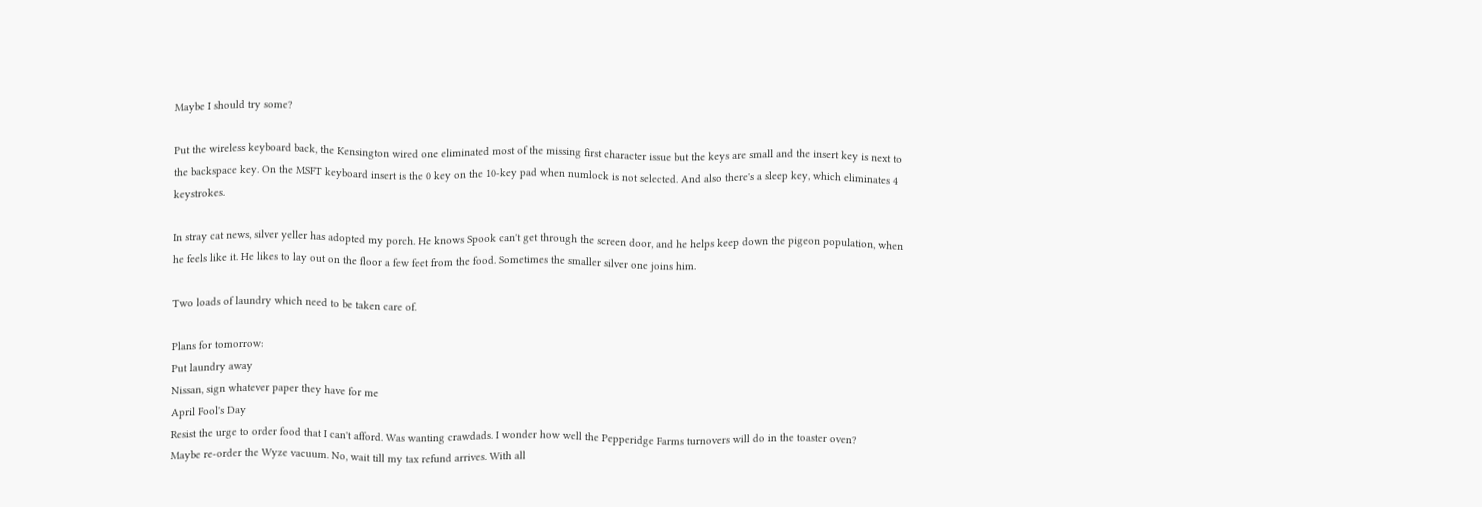Maybe I should try some?

Put the wireless keyboard back, the Kensington wired one eliminated most of the missing first character issue but the keys are small and the insert key is next to the backspace key. On the MSFT keyboard insert is the 0 key on the 10-key pad when numlock is not selected. And also there's a sleep key, which eliminates 4 keystrokes.

In stray cat news, silver yeller has adopted my porch. He knows Spook can't get through the screen door, and he helps keep down the pigeon population, when he feels like it. He likes to lay out on the floor a few feet from the food. Sometimes the smaller silver one joins him.

Two loads of laundry which need to be taken care of.

Plans for tomorrow:
Put laundry away
Nissan, sign whatever paper they have for me
April Fool's Day
Resist the urge to order food that I can't afford. Was wanting crawdads. I wonder how well the Pepperidge Farms turnovers will do in the toaster oven?
Maybe re-order the Wyze vacuum. No, wait till my tax refund arrives. With all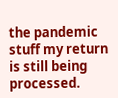the pandemic stuff my return is still being processed.